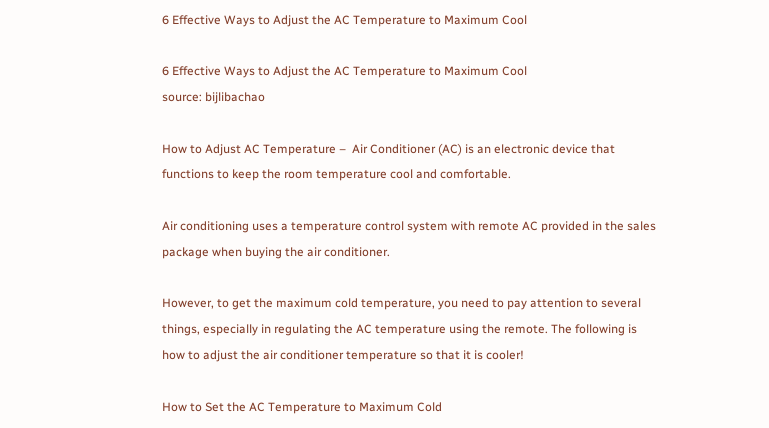6 Effective Ways to Adjust the AC Temperature to Maximum Cool

6 Effective Ways to Adjust the AC Temperature to Maximum Cool
source: bijlibachao

How to Adjust AC Temperature –  Air Conditioner (AC) is an electronic device that functions to keep the room temperature cool and comfortable.

Air conditioning uses a temperature control system with remote AC provided in the sales package when buying the air conditioner.

However, to get the maximum cold temperature, you need to pay attention to several things, especially in regulating the AC temperature using the remote. The following is how to adjust the air conditioner temperature so that it is cooler!

How to Set the AC Temperature to Maximum Cold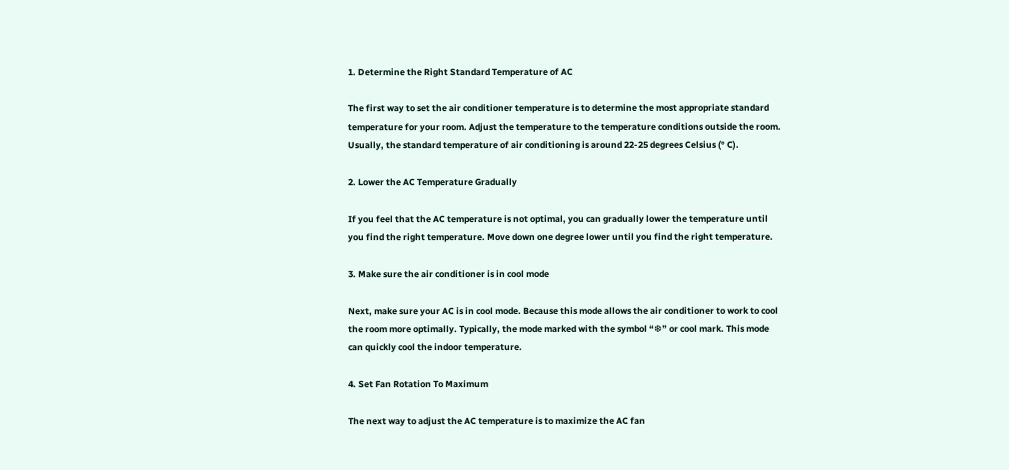1. Determine the Right Standard Temperature of AC

The first way to set the air conditioner temperature is to determine the most appropriate standard temperature for your room. Adjust the temperature to the temperature conditions outside the room. Usually, the standard temperature of air conditioning is around 22-25 degrees Celsius (° C).

2. Lower the AC Temperature Gradually

If you feel that the AC temperature is not optimal, you can gradually lower the temperature until you find the right temperature. Move down one degree lower until you find the right temperature.

3. Make sure the air conditioner is in cool mode

Next, make sure your AC is in cool mode. Because this mode allows the air conditioner to work to cool the room more optimally. Typically, the mode marked with the symbol “❆” or cool mark. This mode can quickly cool the indoor temperature.

4. Set Fan Rotation To Maximum

The next way to adjust the AC temperature is to maximize the AC fan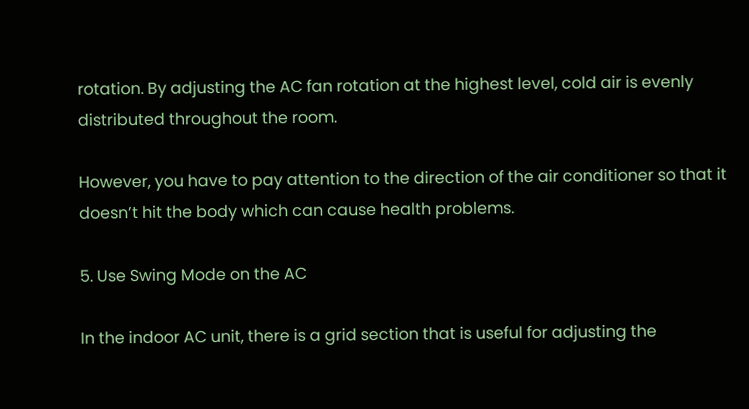rotation. By adjusting the AC fan rotation at the highest level, cold air is evenly distributed throughout the room.

However, you have to pay attention to the direction of the air conditioner so that it doesn’t hit the body which can cause health problems.

5. Use Swing Mode on the AC

In the indoor AC unit, there is a grid section that is useful for adjusting the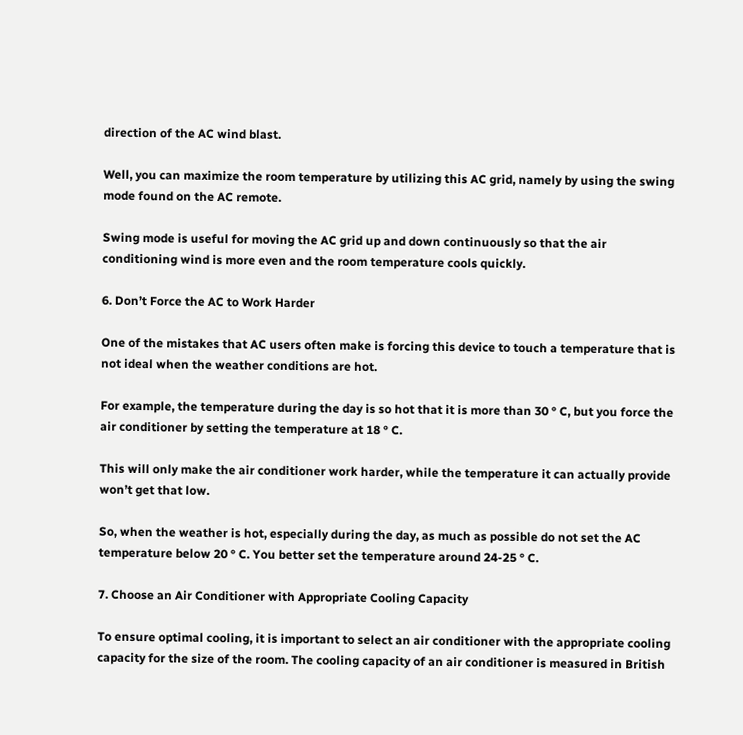direction of the AC wind blast.

Well, you can maximize the room temperature by utilizing this AC grid, namely by using the swing mode found on the AC remote.

Swing mode is useful for moving the AC grid up and down continuously so that the air conditioning wind is more even and the room temperature cools quickly.

6. Don’t Force the AC to Work Harder

One of the mistakes that AC users often make is forcing this device to touch a temperature that is not ideal when the weather conditions are hot.

For example, the temperature during the day is so hot that it is more than 30 ° C, but you force the air conditioner by setting the temperature at 18 ° C.

This will only make the air conditioner work harder, while the temperature it can actually provide won’t get that low.

So, when the weather is hot, especially during the day, as much as possible do not set the AC temperature below 20 ° C. You better set the temperature around 24-25 ° C.

7. Choose an Air Conditioner with Appropriate Cooling Capacity

To ensure optimal cooling, it is important to select an air conditioner with the appropriate cooling capacity for the size of the room. The cooling capacity of an air conditioner is measured in British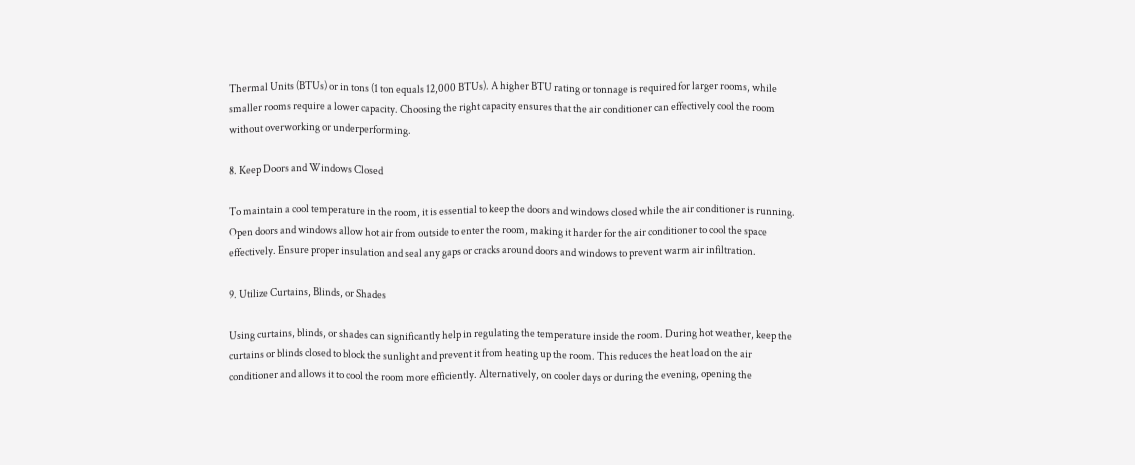Thermal Units (BTUs) or in tons (1 ton equals 12,000 BTUs). A higher BTU rating or tonnage is required for larger rooms, while smaller rooms require a lower capacity. Choosing the right capacity ensures that the air conditioner can effectively cool the room without overworking or underperforming.

8. Keep Doors and Windows Closed

To maintain a cool temperature in the room, it is essential to keep the doors and windows closed while the air conditioner is running. Open doors and windows allow hot air from outside to enter the room, making it harder for the air conditioner to cool the space effectively. Ensure proper insulation and seal any gaps or cracks around doors and windows to prevent warm air infiltration.

9. Utilize Curtains, Blinds, or Shades

Using curtains, blinds, or shades can significantly help in regulating the temperature inside the room. During hot weather, keep the curtains or blinds closed to block the sunlight and prevent it from heating up the room. This reduces the heat load on the air conditioner and allows it to cool the room more efficiently. Alternatively, on cooler days or during the evening, opening the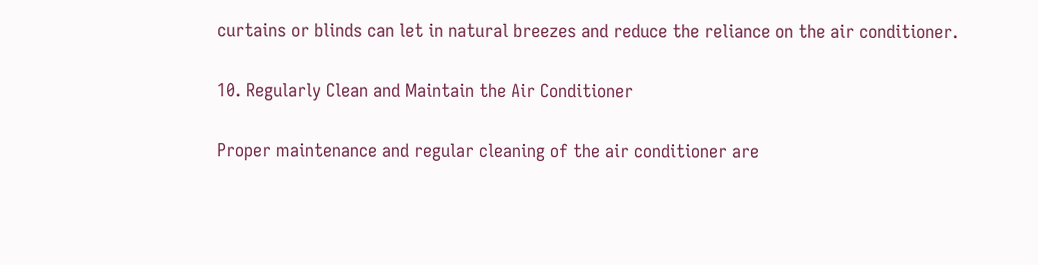curtains or blinds can let in natural breezes and reduce the reliance on the air conditioner.

10. Regularly Clean and Maintain the Air Conditioner

Proper maintenance and regular cleaning of the air conditioner are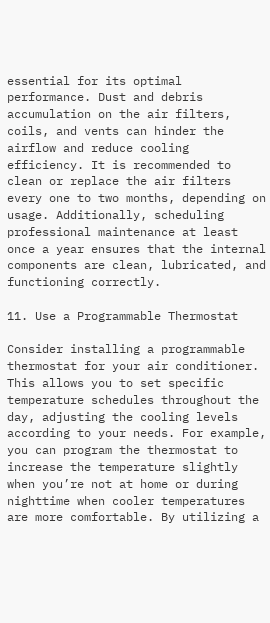essential for its optimal performance. Dust and debris accumulation on the air filters, coils, and vents can hinder the airflow and reduce cooling efficiency. It is recommended to clean or replace the air filters every one to two months, depending on usage. Additionally, scheduling professional maintenance at least once a year ensures that the internal components are clean, lubricated, and functioning correctly.

11. Use a Programmable Thermostat

Consider installing a programmable thermostat for your air conditioner. This allows you to set specific temperature schedules throughout the day, adjusting the cooling levels according to your needs. For example, you can program the thermostat to increase the temperature slightly when you’re not at home or during nighttime when cooler temperatures are more comfortable. By utilizing a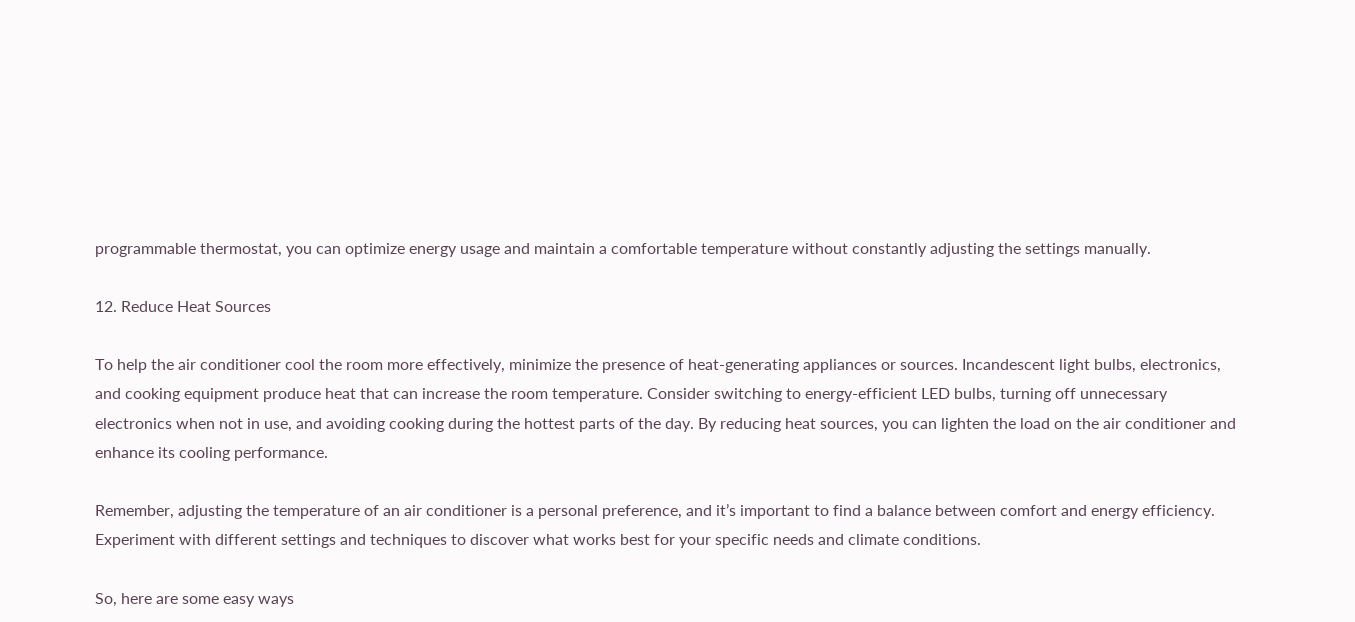programmable thermostat, you can optimize energy usage and maintain a comfortable temperature without constantly adjusting the settings manually.

12. Reduce Heat Sources

To help the air conditioner cool the room more effectively, minimize the presence of heat-generating appliances or sources. Incandescent light bulbs, electronics, and cooking equipment produce heat that can increase the room temperature. Consider switching to energy-efficient LED bulbs, turning off unnecessary electronics when not in use, and avoiding cooking during the hottest parts of the day. By reducing heat sources, you can lighten the load on the air conditioner and enhance its cooling performance.

Remember, adjusting the temperature of an air conditioner is a personal preference, and it’s important to find a balance between comfort and energy efficiency. Experiment with different settings and techniques to discover what works best for your specific needs and climate conditions.

So, here are some easy ways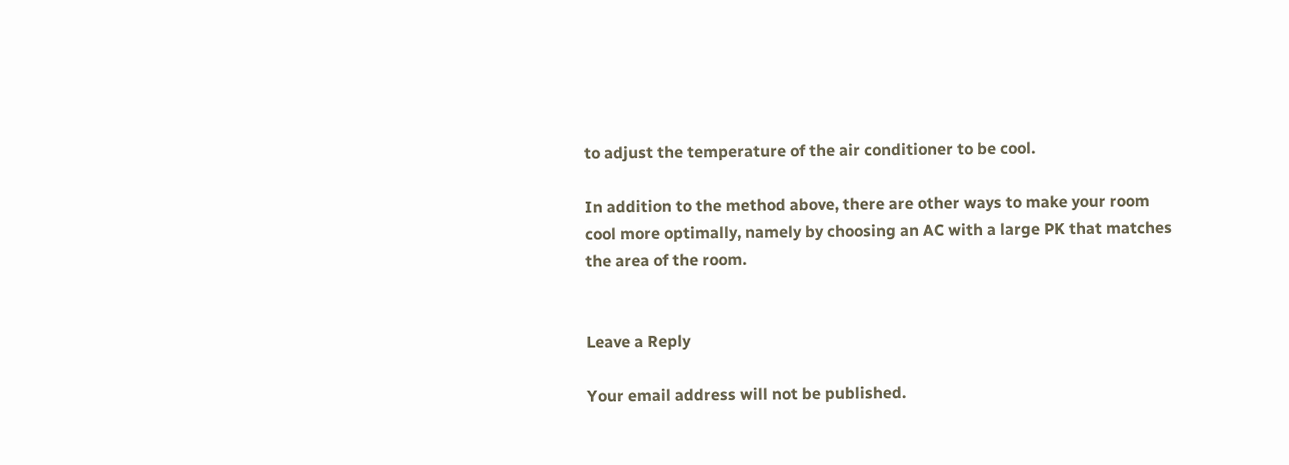to adjust the temperature of the air conditioner to be cool.

In addition to the method above, there are other ways to make your room cool more optimally, namely by choosing an AC with a large PK that matches the area of the room.


Leave a Reply

Your email address will not be published.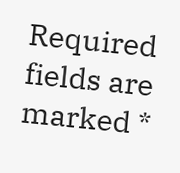Required fields are marked *